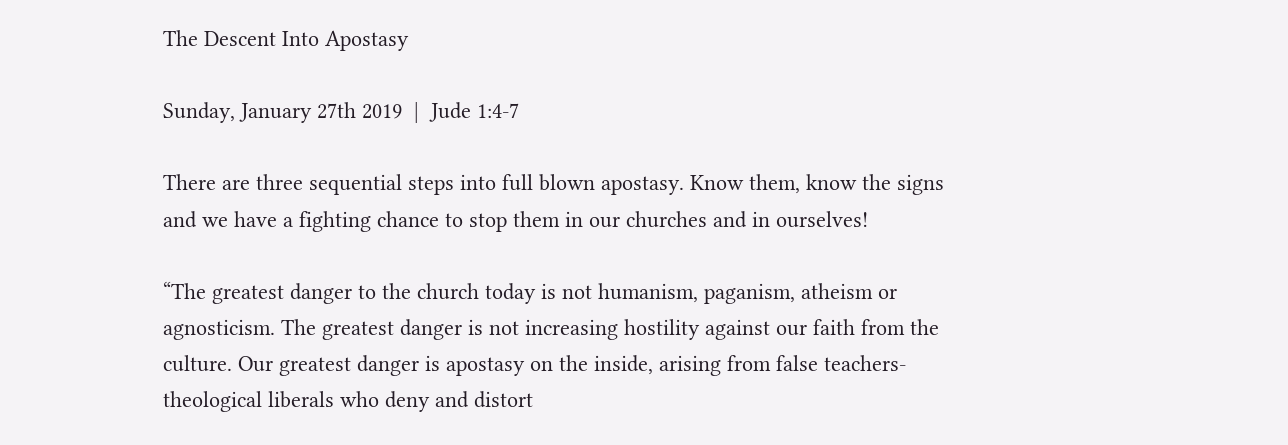The Descent Into Apostasy

Sunday, January 27th 2019  |  Jude 1:4-7

There are three sequential steps into full blown apostasy. Know them, know the signs and we have a fighting chance to stop them in our churches and in ourselves!

“The greatest danger to the church today is not humanism, paganism, atheism or agnosticism. The greatest danger is not increasing hostility against our faith from the culture. Our greatest danger is apostasy on the inside, arising from false teachers- theological liberals who deny and distort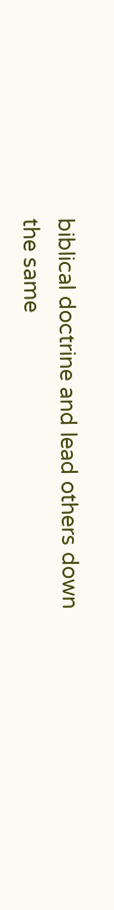biblical doctrine and lead others down the same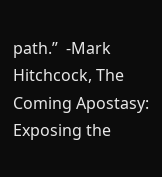path.”  -Mark Hitchcock, The Coming Apostasy: Exposing the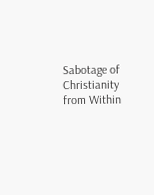Sabotage of Christianity from Within